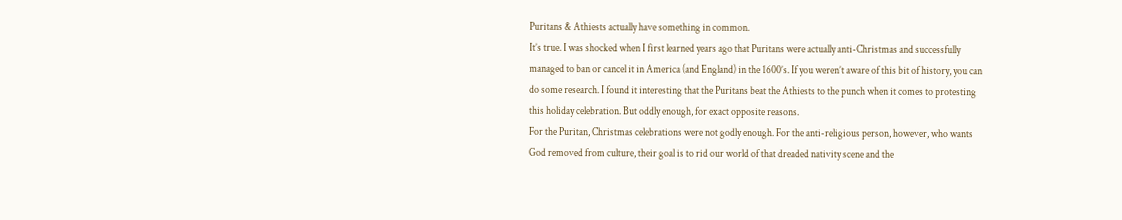Puritans & Athiests actually have something in common.
It’s true. I was shocked when I first learned years ago that Puritans were actually anti-Christmas and successfully managed to ban or cancel it in America (and England) in the 1600’s. If you weren’t aware of this bit of history, you can do some research. I found it interesting that the Puritans beat the Athiests to the punch when it comes to protesting this holiday celebration. But oddly enough, for exact opposite reasons.
For the Puritan, Christmas celebrations were not godly enough. For the anti-religious person, however, who wants God removed from culture, their goal is to rid our world of that dreaded nativity scene and the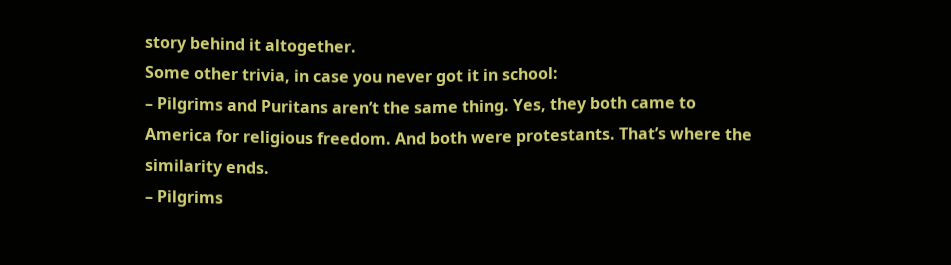story behind it altogether.
Some other trivia, in case you never got it in school:
– Pilgrims and Puritans aren’t the same thing. Yes, they both came to America for religious freedom. And both were protestants. That’s where the similarity ends.
– Pilgrims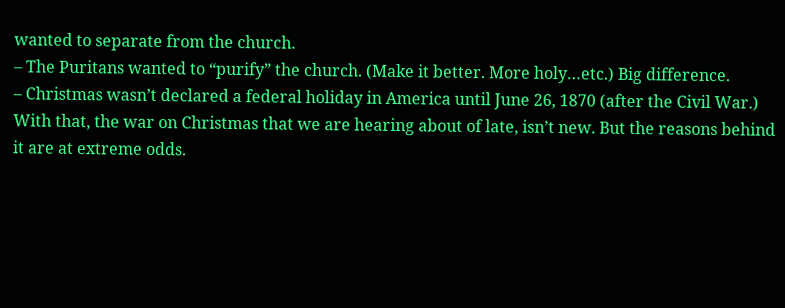wanted to separate from the church.
– The Puritans wanted to “purify” the church. (Make it better. More holy…etc.) Big difference.
– Christmas wasn’t declared a federal holiday in America until June 26, 1870 (after the Civil War.)
With that, the war on Christmas that we are hearing about of late, isn’t new. But the reasons behind it are at extreme odds.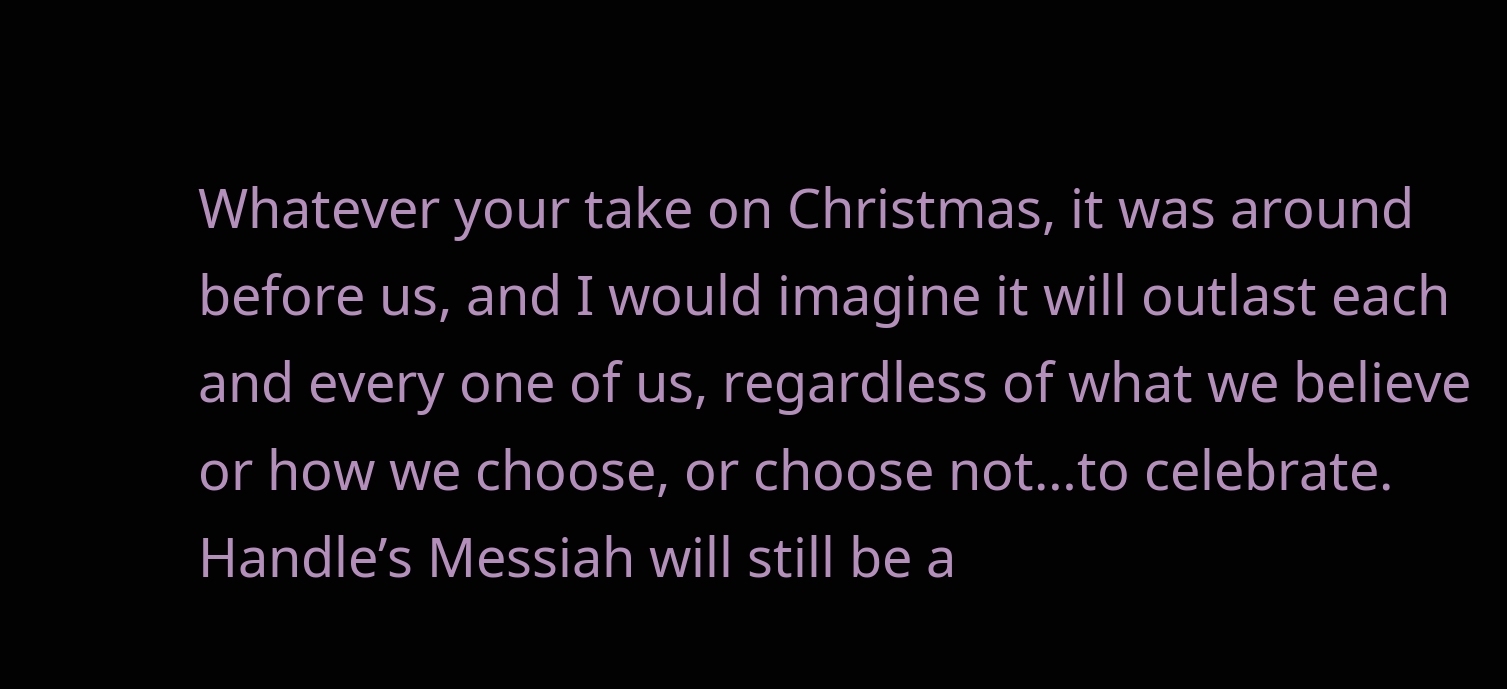Whatever your take on Christmas, it was around before us, and I would imagine it will outlast each and every one of us, regardless of what we believe or how we choose, or choose not…to celebrate.
Handle’s Messiah will still be a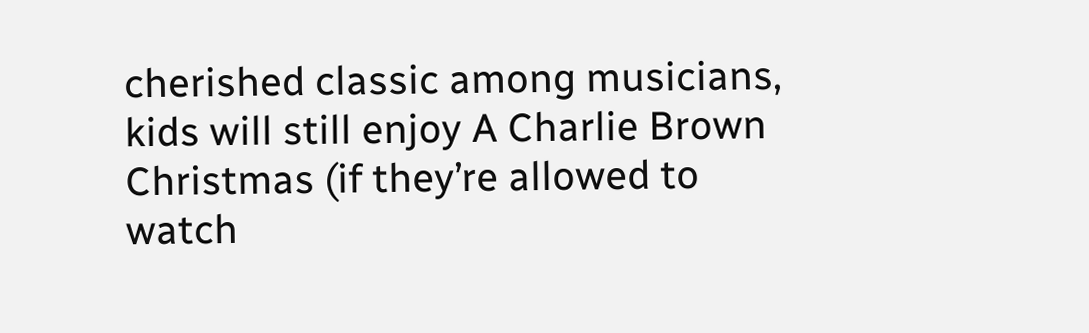cherished classic among musicians, kids will still enjoy A Charlie Brown Christmas (if they’re allowed to watch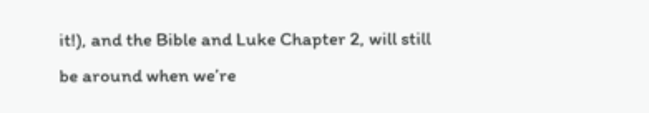it!), and the Bible and Luke Chapter 2, will still be around when we’re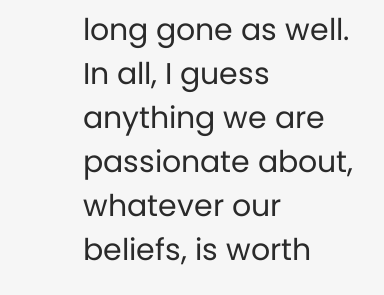long gone as well.
In all, I guess anything we are passionate about, whatever our beliefs, is worth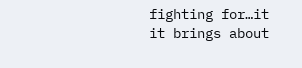fighting for…it it brings about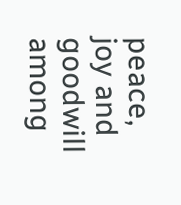peace, joy and goodwill among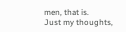men, that is.
Just my thoughts,